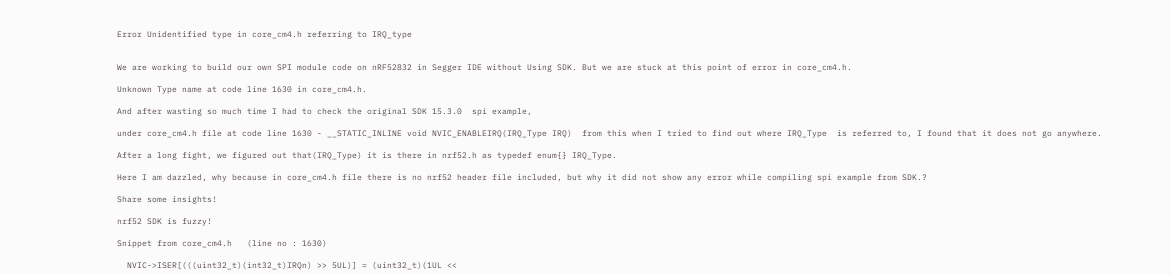Error Unidentified type in core_cm4.h referring to IRQ_type


We are working to build our own SPI module code on nRF52832 in Segger IDE without Using SDK. But we are stuck at this point of error in core_cm4.h.

Unknown Type name at code line 1630 in core_cm4.h.

And after wasting so much time I had to check the original SDK 15.3.0  spi example,

under core_cm4.h file at code line 1630 - __STATIC_INLINE void NVIC_ENABLEIRQ(IRQ_Type IRQ)  from this when I tried to find out where IRQ_Type  is referred to, I found that it does not go anywhere.

After a long fight, we figured out that(IRQ_Type) it is there in nrf52.h as typedef enum{} IRQ_Type.

Here I am dazzled, why because in core_cm4.h file there is no nrf52 header file included, but why it did not show any error while compiling spi example from SDK.?

Share some insights!

nrf52 SDK is fuzzy!

Snippet from core_cm4.h   (line no : 1630)

  NVIC->ISER[(((uint32_t)(int32_t)IRQn) >> 5UL)] = (uint32_t)(1UL <<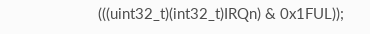(((uint32_t)(int32_t)IRQn) & 0x1FUL));